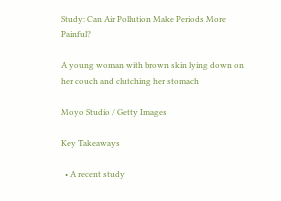Study: Can Air Pollution Make Periods More Painful?

A young woman with brown skin lying down on her couch and clutching her stomach

Moyo Studio / Getty Images

Key Takeaways

  • A recent study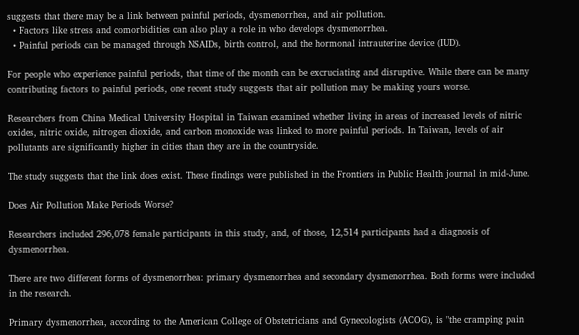suggests that there may be a link between painful periods, dysmenorrhea, and air pollution.
  • Factors like stress and comorbidities can also play a role in who develops dysmenorrhea.
  • Painful periods can be managed through NSAIDs, birth control, and the hormonal intrauterine device (IUD).

For people who experience painful periods, that time of the month can be excruciating and disruptive. While there can be many contributing factors to painful periods, one recent study suggests that air pollution may be making yours worse.

Researchers from China Medical University Hospital in Taiwan examined whether living in areas of increased levels of nitric oxides, nitric oxide, nitrogen dioxide, and carbon monoxide was linked to more painful periods. In Taiwan, levels of air pollutants are significantly higher in cities than they are in the countryside.

The study suggests that the link does exist. These findings were published in the Frontiers in Public Health journal in mid-June.

Does Air Pollution Make Periods Worse?

Researchers included 296,078 female participants in this study, and, of those, 12,514 participants had a diagnosis of dysmenorrhea.

There are two different forms of dysmenorrhea: primary dysmenorrhea and secondary dysmenorrhea. Both forms were included in the research.

Primary dysmenorrhea, according to the American College of Obstetricians and Gynecologists (ACOG), is "the cramping pain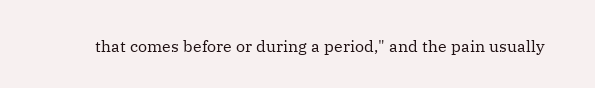that comes before or during a period," and the pain usually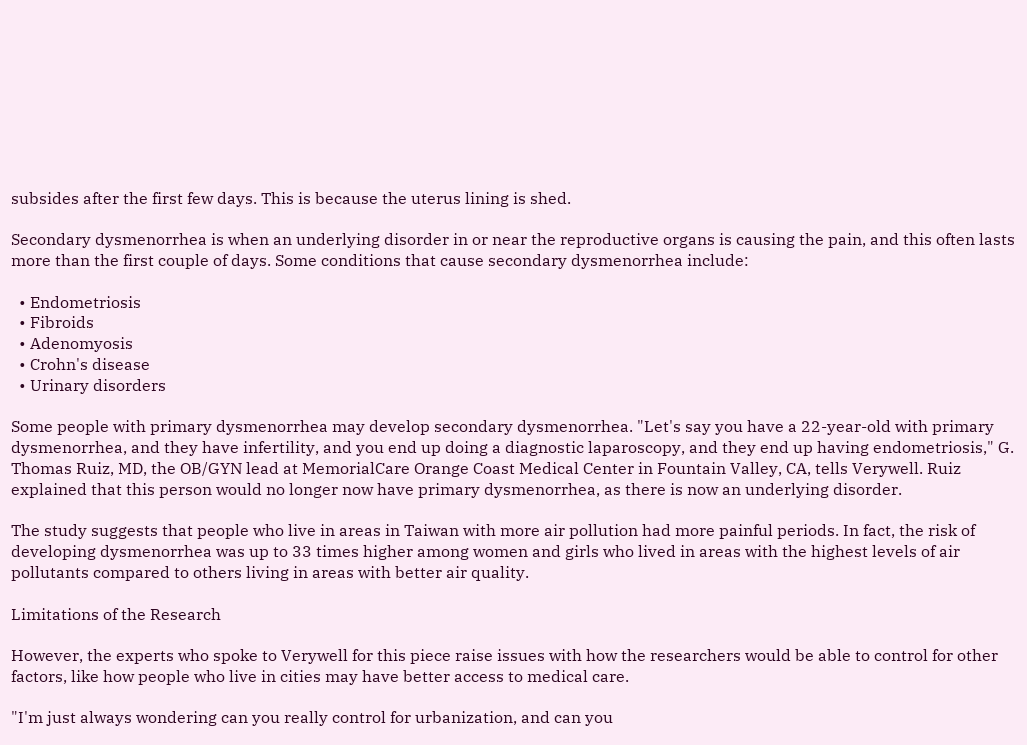subsides after the first few days. This is because the uterus lining is shed.

Secondary dysmenorrhea is when an underlying disorder in or near the reproductive organs is causing the pain, and this often lasts more than the first couple of days. Some conditions that cause secondary dysmenorrhea include:

  • Endometriosis
  • Fibroids
  • Adenomyosis
  • Crohn's disease
  • Urinary disorders

Some people with primary dysmenorrhea may develop secondary dysmenorrhea. "Let's say you have a 22-year-old with primary dysmenorrhea, and they have infertility, and you end up doing a diagnostic laparoscopy, and they end up having endometriosis," G. Thomas Ruiz, MD, the OB/GYN lead at MemorialCare Orange Coast Medical Center in Fountain Valley, CA, tells Verywell. Ruiz explained that this person would no longer now have primary dysmenorrhea, as there is now an underlying disorder.

The study suggests that people who live in areas in Taiwan with more air pollution had more painful periods. In fact, the risk of developing dysmenorrhea was up to 33 times higher among women and girls who lived in areas with the highest levels of air pollutants compared to others living in areas with better air quality.

Limitations of the Research

However, the experts who spoke to Verywell for this piece raise issues with how the researchers would be able to control for other factors, like how people who live in cities may have better access to medical care.

"I'm just always wondering can you really control for urbanization, and can you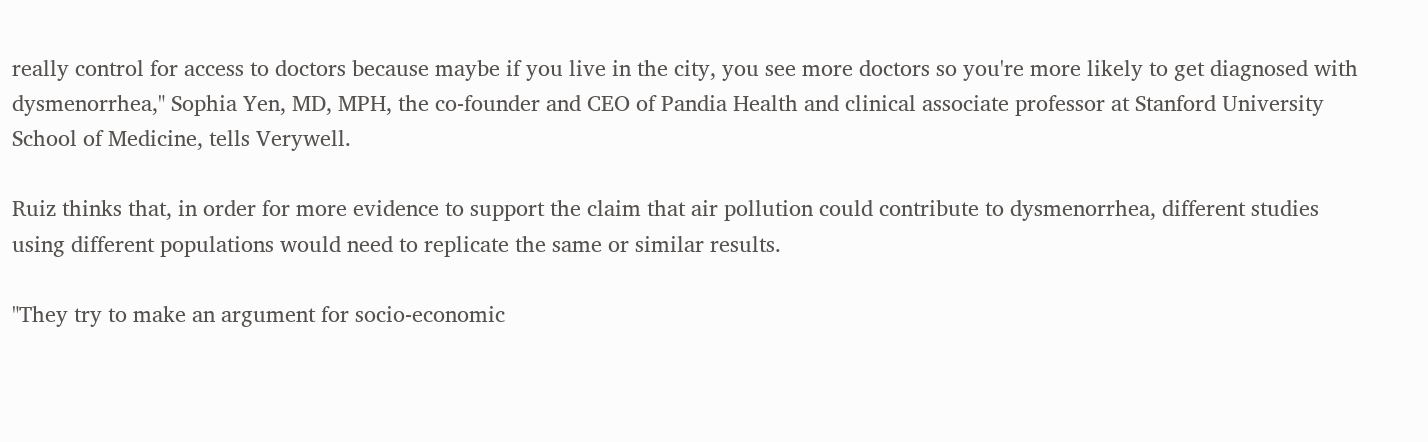really control for access to doctors because maybe if you live in the city, you see more doctors so you're more likely to get diagnosed with dysmenorrhea," Sophia Yen, MD, MPH, the co-founder and CEO of Pandia Health and clinical associate professor at Stanford University School of Medicine, tells Verywell.

Ruiz thinks that, in order for more evidence to support the claim that air pollution could contribute to dysmenorrhea, different studies using different populations would need to replicate the same or similar results.

"They try to make an argument for socio-economic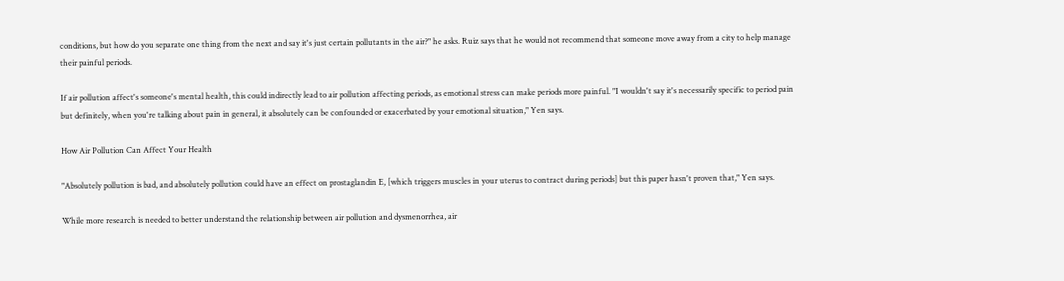conditions, but how do you separate one thing from the next and say it's just certain pollutants in the air?" he asks. Ruiz says that he would not recommend that someone move away from a city to help manage their painful periods.

If air pollution affect's someone's mental health, this could indirectly lead to air pollution affecting periods, as emotional stress can make periods more painful. "I wouldn't say it's necessarily specific to period pain but definitely, when you're talking about pain in general, it absolutely can be confounded or exacerbated by your emotional situation," Yen says.

How Air Pollution Can Affect Your Health

"Absolutely pollution is bad, and absolutely pollution could have an effect on prostaglandin E, [which triggers muscles in your uterus to contract during periods] but this paper hasn't proven that," Yen says.

While more research is needed to better understand the relationship between air pollution and dysmenorrhea, air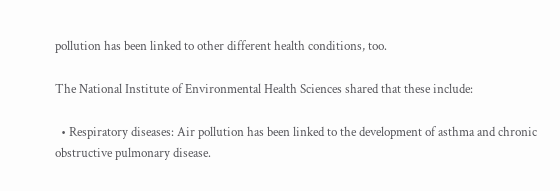pollution has been linked to other different health conditions, too.

The National Institute of Environmental Health Sciences shared that these include:

  • Respiratory diseases: Air pollution has been linked to the development of asthma and chronic obstructive pulmonary disease.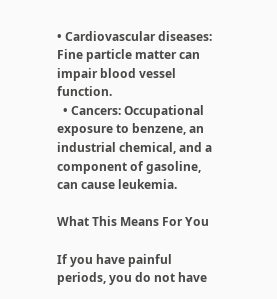• Cardiovascular diseases: Fine particle matter can impair blood vessel function.
  • Cancers: Occupational exposure to benzene, an industrial chemical, and a component of gasoline, can cause leukemia.

What This Means For You

If you have painful periods, you do not have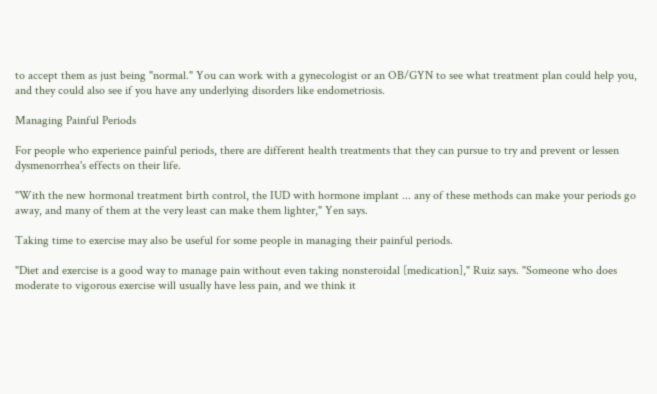to accept them as just being "normal." You can work with a gynecologist or an OB/GYN to see what treatment plan could help you, and they could also see if you have any underlying disorders like endometriosis.

Managing Painful Periods

For people who experience painful periods, there are different health treatments that they can pursue to try and prevent or lessen dysmenorrhea's effects on their life.

"With the new hormonal treatment birth control, the IUD with hormone implant ... any of these methods can make your periods go away, and many of them at the very least can make them lighter," Yen says.

Taking time to exercise may also be useful for some people in managing their painful periods.

"Diet and exercise is a good way to manage pain without even taking nonsteroidal [medication]," Ruiz says. "Someone who does moderate to vigorous exercise will usually have less pain, and we think it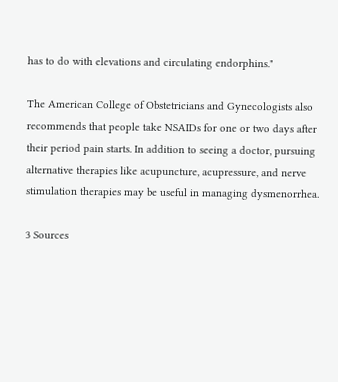has to do with elevations and circulating endorphins."

The American College of Obstetricians and Gynecologists also recommends that people take NSAIDs for one or two days after their period pain starts. In addition to seeing a doctor, pursuing alternative therapies like acupuncture, acupressure, and nerve stimulation therapies may be useful in managing dysmenorrhea.

3 Sources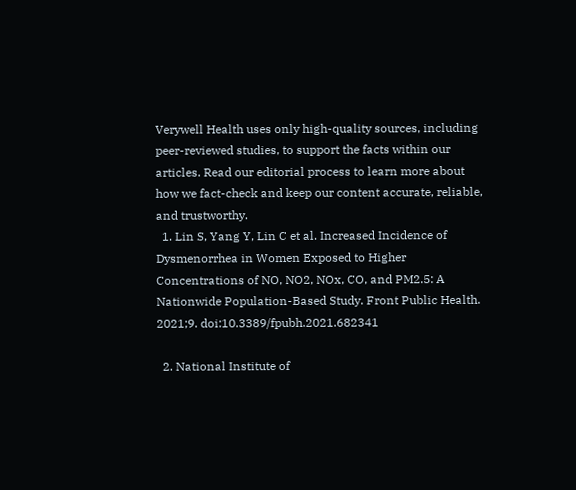Verywell Health uses only high-quality sources, including peer-reviewed studies, to support the facts within our articles. Read our editorial process to learn more about how we fact-check and keep our content accurate, reliable, and trustworthy.
  1. Lin S, Yang Y, Lin C et al. Increased Incidence of Dysmenorrhea in Women Exposed to Higher Concentrations of NO, NO2, NOx, CO, and PM2.5: A Nationwide Population-Based Study. Front Public Health. 2021;9. doi:10.3389/fpubh.2021.682341

  2. National Institute of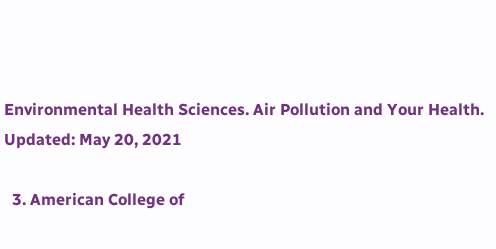Environmental Health Sciences. Air Pollution and Your Health. Updated: May 20, 2021

  3. American College of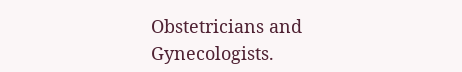Obstetricians and Gynecologists.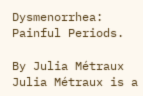Dysmenorrhea: Painful Periods.

By Julia Métraux
Julia Métraux is a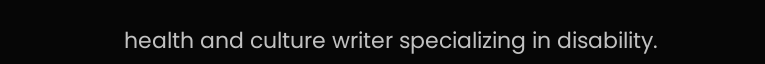health and culture writer specializing in disability.